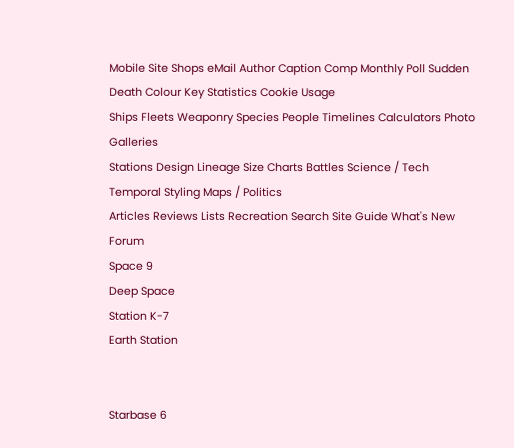Mobile Site Shops eMail Author Caption Comp Monthly Poll Sudden Death Colour Key Statistics Cookie Usage
Ships Fleets Weaponry Species People Timelines Calculators Photo Galleries
Stations Design Lineage Size Charts Battles Science / Tech Temporal Styling Maps / Politics
Articles Reviews Lists Recreation Search Site Guide What's New Forum
Space 9
Deep Space
Station K-7
Earth Station


Starbase 6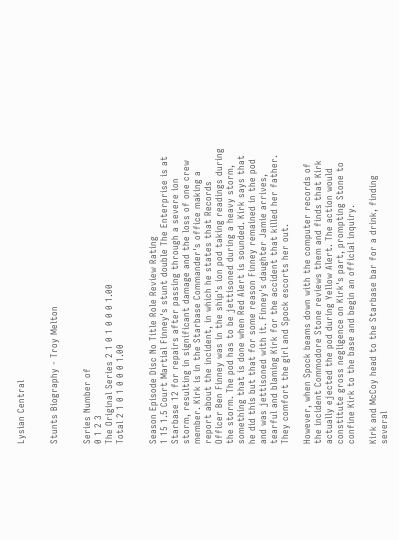Lysian Central


Stunts Biography - Troy Melton


Series Number of
0 1 2 3
The Original Series 2 1 0 1 0 0 0 1.00
Total 2 1 0 1 0 0 0 1.00


Season Episode Disc No Title Role Review Rating
1 15 1.5 Court Martial Finney's stunt double The Enterprise is at Starbase 12 for repairs after passing through a severe ion storm, resulting in significant damage and the loss of one crew member. Kirk is in the Starbase Commander's office making a report about the incident, in which he states that Records Officer Ben Finney was in the ship's ion pod taking readings during the storm. The pod has to be jettisoned during a heavy storm, something that is done when Red Alert is sounded. Kirk says that he did this but that for some reason Finney remained in the pod and was jettisoned with it. Finney's daughter Jamie arrives, tearful and blaming Kirk for the accident that killed her father. They comfort the girl and Spock escorts her out.

However, when Spock beams down with the computer records of the incident Commodore Stone reviews them and finds that Kirk actually ejected the pod during Yellow Alert. The action would constitute gross negligence on Kirk's part, prompting Stone to confine Kirk to the base and begin an official inquiry.

Kirk and McCoy head to the Starbase bar for a drink, finding several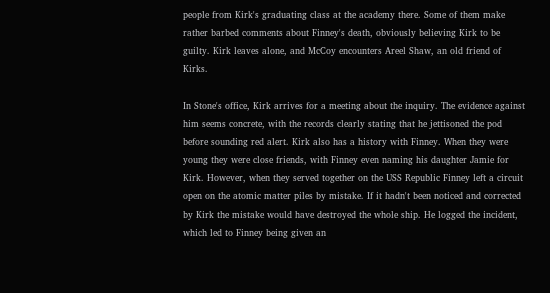people from Kirk's graduating class at the academy there. Some of them make rather barbed comments about Finney's death, obviously believing Kirk to be guilty. Kirk leaves alone, and McCoy encounters Areel Shaw, an old friend of Kirks.

In Stone's office, Kirk arrives for a meeting about the inquiry. The evidence against him seems concrete, with the records clearly stating that he jettisoned the pod before sounding red alert. Kirk also has a history with Finney. When they were young they were close friends, with Finney even naming his daughter Jamie for Kirk. However, when they served together on the USS Republic Finney left a circuit open on the atomic matter piles by mistake. If it hadn't been noticed and corrected by Kirk the mistake would have destroyed the whole ship. He logged the incident, which led to Finney being given an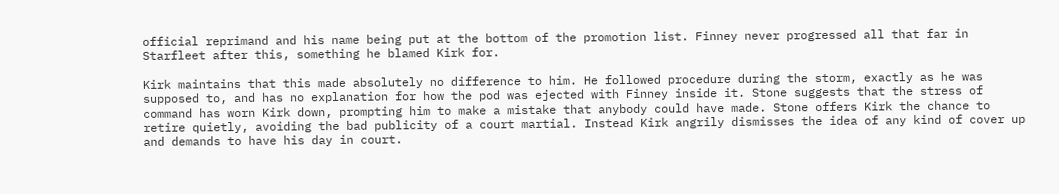official reprimand and his name being put at the bottom of the promotion list. Finney never progressed all that far in Starfleet after this, something he blamed Kirk for.

Kirk maintains that this made absolutely no difference to him. He followed procedure during the storm, exactly as he was supposed to, and has no explanation for how the pod was ejected with Finney inside it. Stone suggests that the stress of command has worn Kirk down, prompting him to make a mistake that anybody could have made. Stone offers Kirk the chance to retire quietly, avoiding the bad publicity of a court martial. Instead Kirk angrily dismisses the idea of any kind of cover up and demands to have his day in court.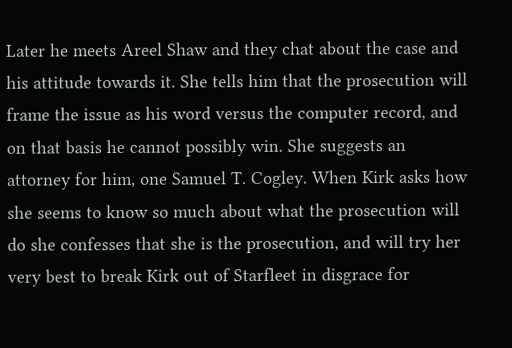Later he meets Areel Shaw and they chat about the case and his attitude towards it. She tells him that the prosecution will frame the issue as his word versus the computer record, and on that basis he cannot possibly win. She suggests an attorney for him, one Samuel T. Cogley. When Kirk asks how she seems to know so much about what the prosecution will do she confesses that she is the prosecution, and will try her very best to break Kirk out of Starfleet in disgrace for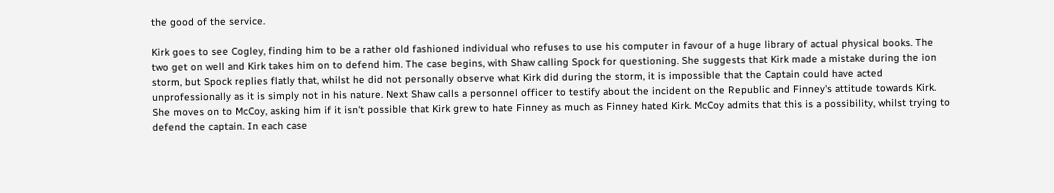the good of the service.

Kirk goes to see Cogley, finding him to be a rather old fashioned individual who refuses to use his computer in favour of a huge library of actual physical books. The two get on well and Kirk takes him on to defend him. The case begins, with Shaw calling Spock for questioning. She suggests that Kirk made a mistake during the ion storm, but Spock replies flatly that, whilst he did not personally observe what Kirk did during the storm, it is impossible that the Captain could have acted unprofessionally as it is simply not in his nature. Next Shaw calls a personnel officer to testify about the incident on the Republic and Finney's attitude towards Kirk. She moves on to McCoy, asking him if it isn't possible that Kirk grew to hate Finney as much as Finney hated Kirk. McCoy admits that this is a possibility, whilst trying to defend the captain. In each case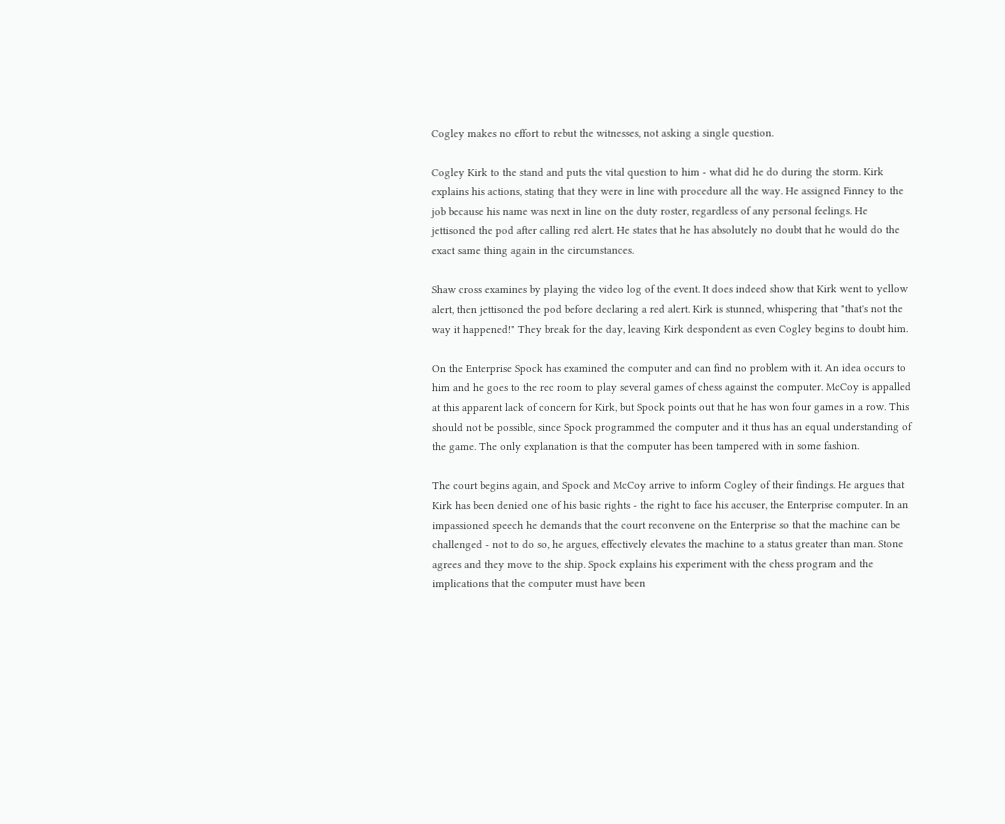Cogley makes no effort to rebut the witnesses, not asking a single question.

Cogley Kirk to the stand and puts the vital question to him - what did he do during the storm. Kirk explains his actions, stating that they were in line with procedure all the way. He assigned Finney to the job because his name was next in line on the duty roster, regardless of any personal feelings. He jettisoned the pod after calling red alert. He states that he has absolutely no doubt that he would do the exact same thing again in the circumstances.

Shaw cross examines by playing the video log of the event. It does indeed show that Kirk went to yellow alert, then jettisoned the pod before declaring a red alert. Kirk is stunned, whispering that "that's not the way it happened!" They break for the day, leaving Kirk despondent as even Cogley begins to doubt him.

On the Enterprise Spock has examined the computer and can find no problem with it. An idea occurs to him and he goes to the rec room to play several games of chess against the computer. McCoy is appalled at this apparent lack of concern for Kirk, but Spock points out that he has won four games in a row. This should not be possible, since Spock programmed the computer and it thus has an equal understanding of the game. The only explanation is that the computer has been tampered with in some fashion.

The court begins again, and Spock and McCoy arrive to inform Cogley of their findings. He argues that Kirk has been denied one of his basic rights - the right to face his accuser, the Enterprise computer. In an impassioned speech he demands that the court reconvene on the Enterprise so that the machine can be challenged - not to do so, he argues, effectively elevates the machine to a status greater than man. Stone agrees and they move to the ship. Spock explains his experiment with the chess program and the implications that the computer must have been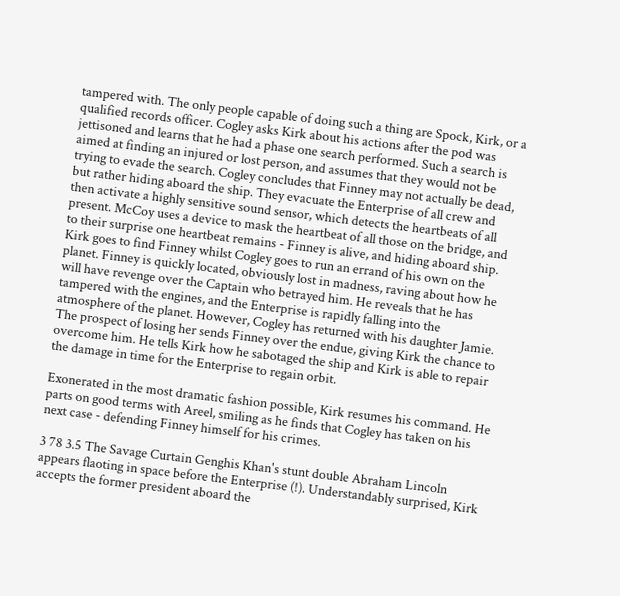tampered with. The only people capable of doing such a thing are Spock, Kirk, or a qualified records officer. Cogley asks Kirk about his actions after the pod was jettisoned and learns that he had a phase one search performed. Such a search is aimed at finding an injured or lost person, and assumes that they would not be trying to evade the search. Cogley concludes that Finney may not actually be dead, but rather hiding aboard the ship. They evacuate the Enterprise of all crew and then activate a highly sensitive sound sensor, which detects the heartbeats of all present. McCoy uses a device to mask the heartbeat of all those on the bridge, and to their surprise one heartbeat remains - Finney is alive, and hiding aboard ship. Kirk goes to find Finney whilst Cogley goes to run an errand of his own on the planet. Finney is quickly located, obviously lost in madness, raving about how he will have revenge over the Captain who betrayed him. He reveals that he has tampered with the engines, and the Enterprise is rapidly falling into the atmosphere of the planet. However, Cogley has returned with his daughter Jamie. The prospect of losing her sends Finney over the endue, giving Kirk the chance to overcome him. He tells Kirk how he sabotaged the ship and Kirk is able to repair the damage in time for the Enterprise to regain orbit.

Exonerated in the most dramatic fashion possible, Kirk resumes his command. He parts on good terms with Areel, smiling as he finds that Cogley has taken on his next case - defending Finney himself for his crimes.

3 78 3.5 The Savage Curtain Genghis Khan's stunt double Abraham Lincoln appears flaoting in space before the Enterprise (!). Understandably surprised, Kirk accepts the former president aboard the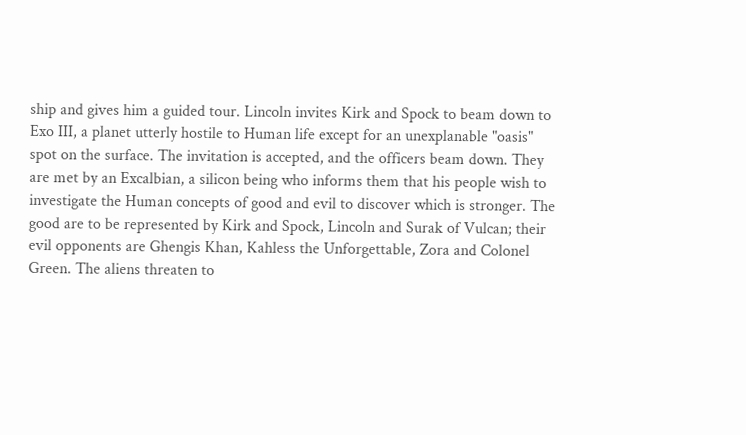ship and gives him a guided tour. Lincoln invites Kirk and Spock to beam down to Exo III, a planet utterly hostile to Human life except for an unexplanable "oasis" spot on the surface. The invitation is accepted, and the officers beam down. They are met by an Excalbian, a silicon being who informs them that his people wish to investigate the Human concepts of good and evil to discover which is stronger. The good are to be represented by Kirk and Spock, Lincoln and Surak of Vulcan; their evil opponents are Ghengis Khan, Kahless the Unforgettable, Zora and Colonel Green. The aliens threaten to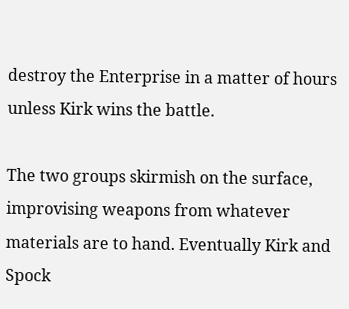destroy the Enterprise in a matter of hours unless Kirk wins the battle.

The two groups skirmish on the surface, improvising weapons from whatever materials are to hand. Eventually Kirk and Spock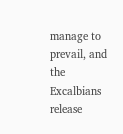manage to prevail, and the Excalbians release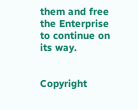them and free the Enterprise to continue on its way.


Copyright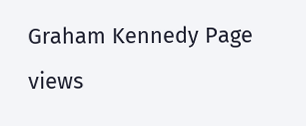Graham Kennedy Page views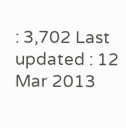: 3,702 Last updated : 12 Mar 2013